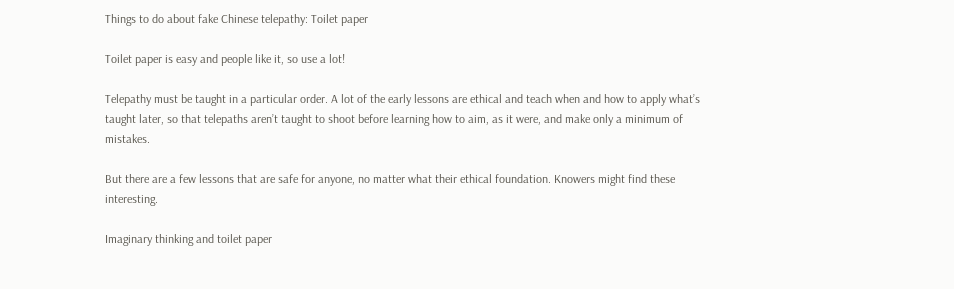Things to do about fake Chinese telepathy: Toilet paper

Toilet paper is easy and people like it, so use a lot!

Telepathy must be taught in a particular order. A lot of the early lessons are ethical and teach when and how to apply what’s taught later, so that telepaths aren’t taught to shoot before learning how to aim, as it were, and make only a minimum of mistakes.

But there are a few lessons that are safe for anyone, no matter what their ethical foundation. Knowers might find these interesting.

Imaginary thinking and toilet paper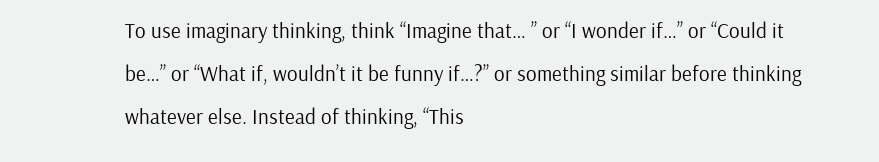To use imaginary thinking, think “Imagine that… ” or “I wonder if…” or “Could it be…” or “What if, wouldn’t it be funny if…?” or something similar before thinking whatever else. Instead of thinking, “This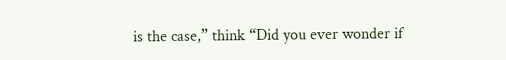is the case,” think “Did you ever wonder if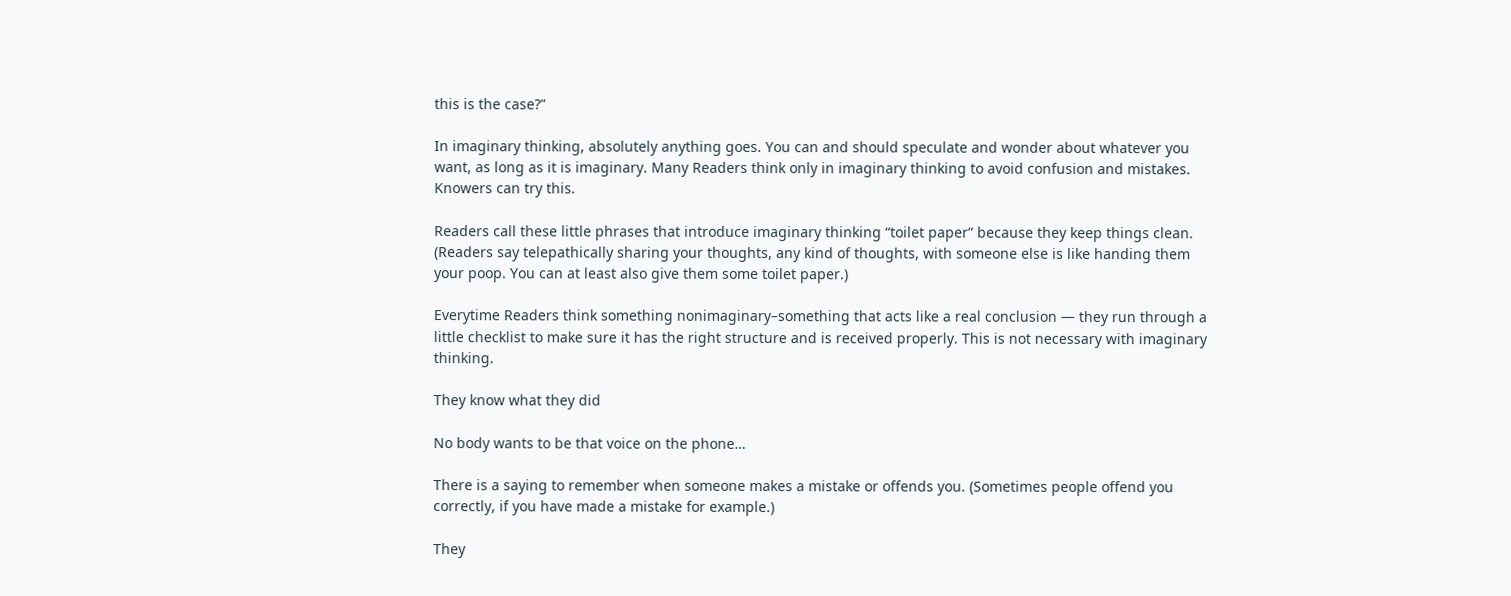this is the case?”

In imaginary thinking, absolutely anything goes. You can and should speculate and wonder about whatever you want, as long as it is imaginary. Many Readers think only in imaginary thinking to avoid confusion and mistakes. Knowers can try this.

Readers call these little phrases that introduce imaginary thinking “toilet paper” because they keep things clean. (Readers say telepathically sharing your thoughts, any kind of thoughts, with someone else is like handing them your poop. You can at least also give them some toilet paper.)

Everytime Readers think something nonimaginary–something that acts like a real conclusion — they run through a little checklist to make sure it has the right structure and is received properly. This is not necessary with imaginary thinking.

They know what they did

No body wants to be that voice on the phone…

There is a saying to remember when someone makes a mistake or offends you. (Sometimes people offend you correctly, if you have made a mistake for example.)

They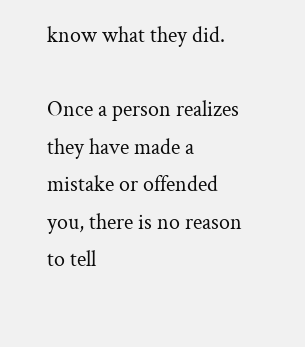know what they did.

Once a person realizes they have made a mistake or offended you, there is no reason to tell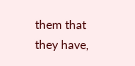them that they have,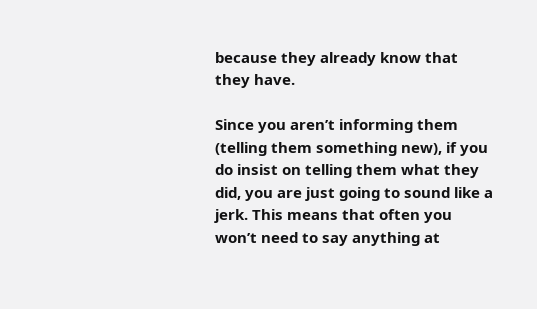because they already know that they have.

Since you aren’t informing them (telling them something new), if you do insist on telling them what they did, you are just going to sound like a jerk. This means that often you won’t need to say anything at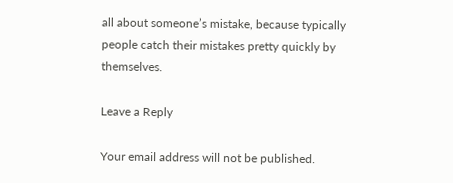all about someone’s mistake, because typically people catch their mistakes pretty quickly by themselves.

Leave a Reply

Your email address will not be published.